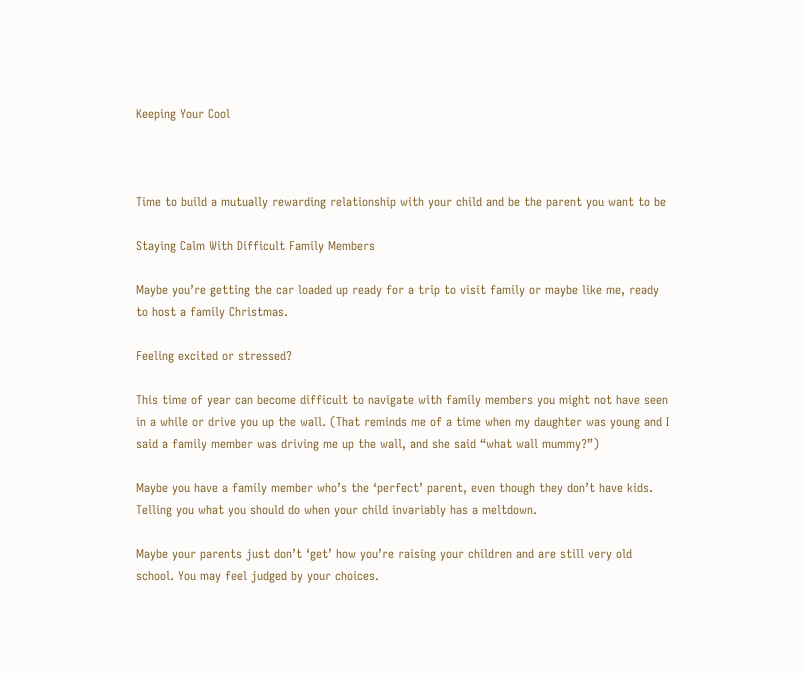Keeping Your Cool



Time to build a mutually rewarding relationship with your child and be the parent you want to be

Staying Calm With Difficult Family Members

Maybe you’re getting the car loaded up ready for a trip to visit family or maybe like me, ready to host a family Christmas.

Feeling excited or stressed?

This time of year can become difficult to navigate with family members you might not have seen in a while or drive you up the wall. (That reminds me of a time when my daughter was young and I said a family member was driving me up the wall, and she said “what wall mummy?”)

Maybe you have a family member who’s the ‘perfect’ parent, even though they don’t have kids. Telling you what you should do when your child invariably has a meltdown.

Maybe your parents just don’t ‘get’ how you’re raising your children and are still very old school. You may feel judged by your choices.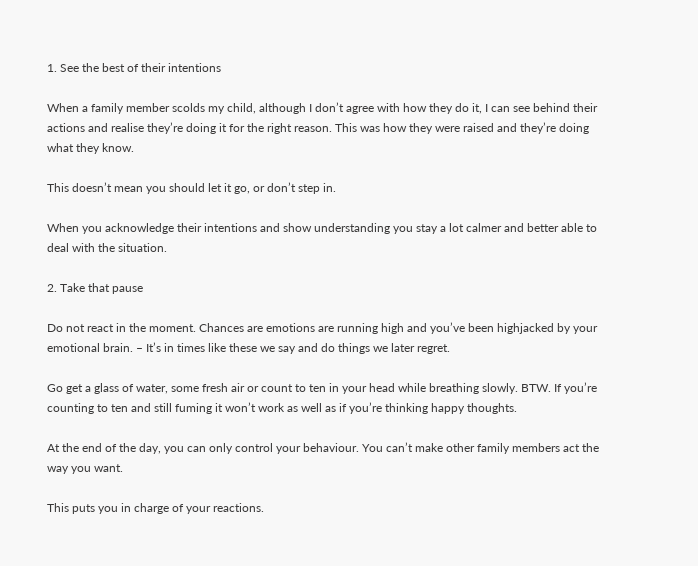1. See the best of their intentions

When a family member scolds my child, although I don’t agree with how they do it, I can see behind their actions and realise they’re doing it for the right reason. This was how they were raised and they’re doing what they know.

This doesn’t mean you should let it go, or don’t step in.

When you acknowledge their intentions and show understanding you stay a lot calmer and better able to deal with the situation.

2. Take that pause

Do not react in the moment. Chances are emotions are running high and you’ve been highjacked by your emotional brain. – It’s in times like these we say and do things we later regret.

Go get a glass of water, some fresh air or count to ten in your head while breathing slowly. BTW. If you’re counting to ten and still fuming it won’t work as well as if you’re thinking happy thoughts.

At the end of the day, you can only control your behaviour. You can’t make other family members act the way you want.

This puts you in charge of your reactions.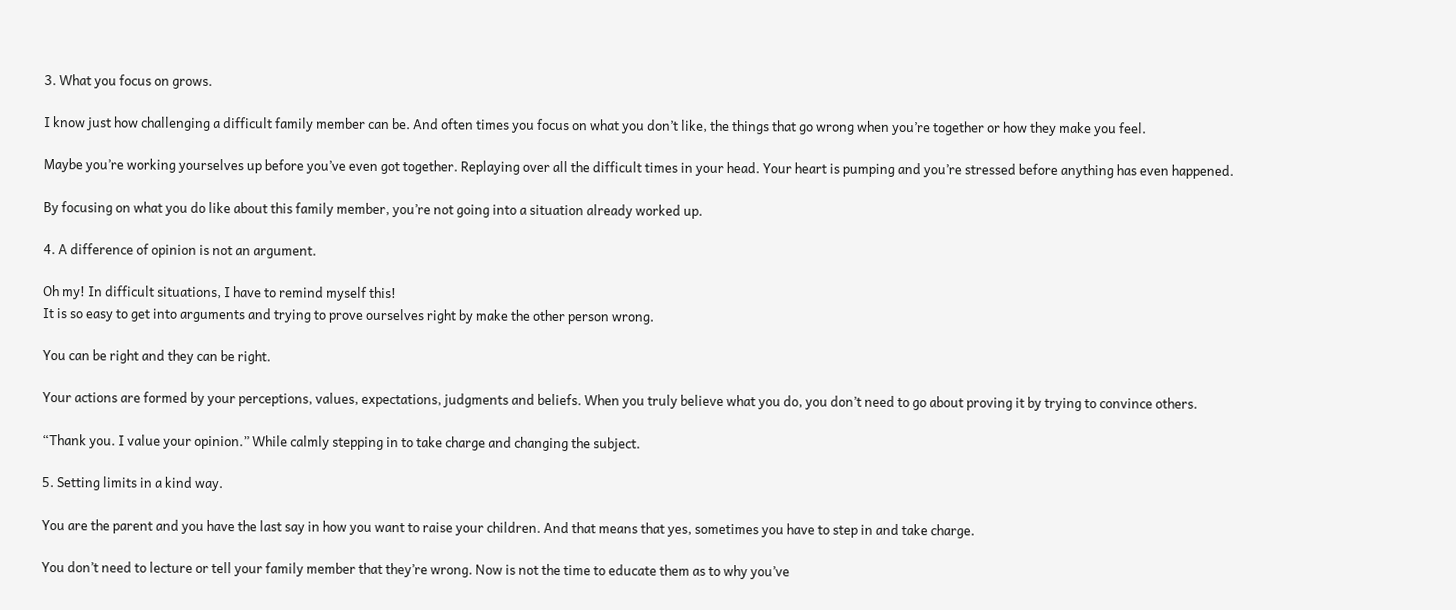3. What you focus on grows.

I know just how challenging a difficult family member can be. And often times you focus on what you don’t like, the things that go wrong when you’re together or how they make you feel.

Maybe you’re working yourselves up before you’ve even got together. Replaying over all the difficult times in your head. Your heart is pumping and you’re stressed before anything has even happened.

By focusing on what you do like about this family member, you’re not going into a situation already worked up.

4. A difference of opinion is not an argument.

Oh my! In difficult situations, I have to remind myself this!
It is so easy to get into arguments and trying to prove ourselves right by make the other person wrong.

You can be right and they can be right.

Your actions are formed by your perceptions, values, expectations, judgments and beliefs. When you truly believe what you do, you don’t need to go about proving it by trying to convince others.

“Thank you. I value your opinion.” While calmly stepping in to take charge and changing the subject.

5. Setting limits in a kind way.

You are the parent and you have the last say in how you want to raise your children. And that means that yes, sometimes you have to step in and take charge.

You don’t need to lecture or tell your family member that they’re wrong. Now is not the time to educate them as to why you’ve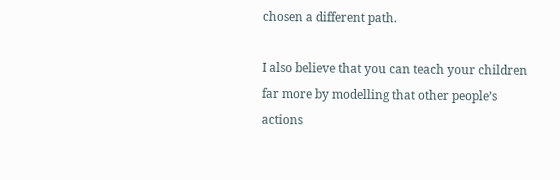chosen a different path.

I also believe that you can teach your children far more by modelling that other people’s actions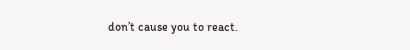don’t cause you to react.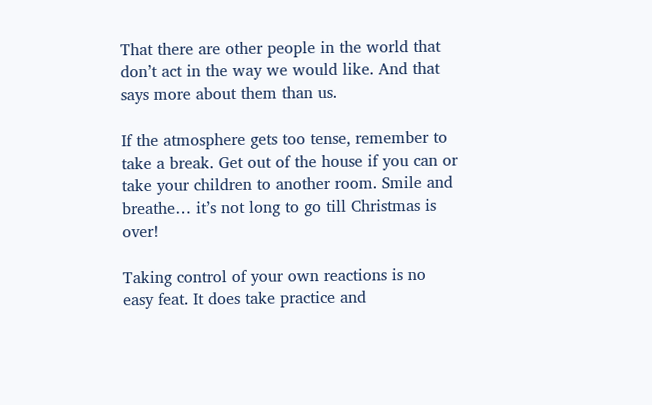That there are other people in the world that don’t act in the way we would like. And that says more about them than us.

If the atmosphere gets too tense, remember to take a break. Get out of the house if you can or take your children to another room. Smile and breathe… it’s not long to go till Christmas is over!

Taking control of your own reactions is no easy feat. It does take practice and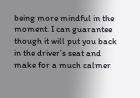being more mindful in the moment. I can guarantee though it will put you back in the driver’s seat and make for a much calmer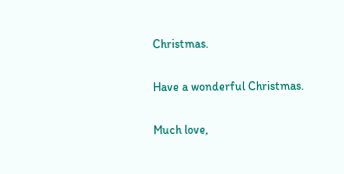Christmas.

Have a wonderful Christmas.

Much love,